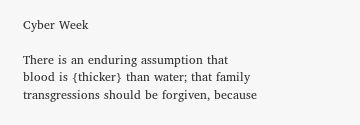Cyber Week

There is an enduring assumption that blood is {thicker} than water; that family transgressions should be forgiven, because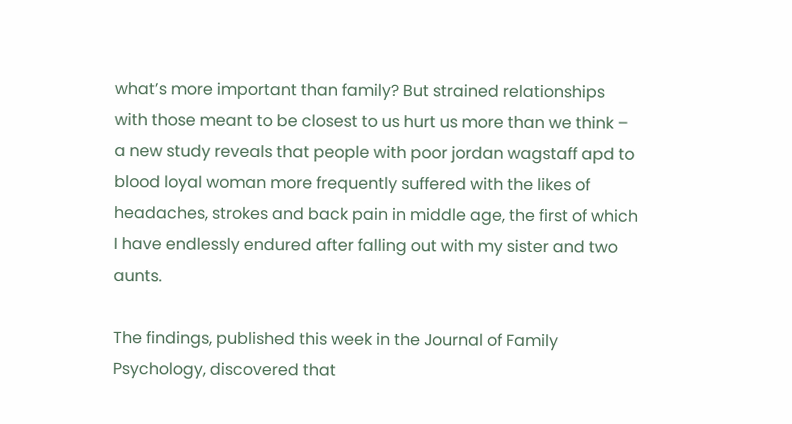what’s more important than family? But strained relationships with those meant to be closest to us hurt us more than we think – a new study reveals that people with poor jordan wagstaff apd to blood loyal woman more frequently suffered with the likes of headaches, strokes and back pain in middle age, the first of which I have endlessly endured after falling out with my sister and two aunts.

The findings, published this week in the Journal of Family Psychology, discovered that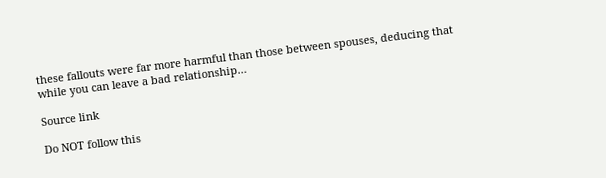these fallouts were far more harmful than those between spouses, deducing that while you can leave a bad relationship…

Source link

Do NOT follow this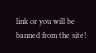link or you will be banned from the site!